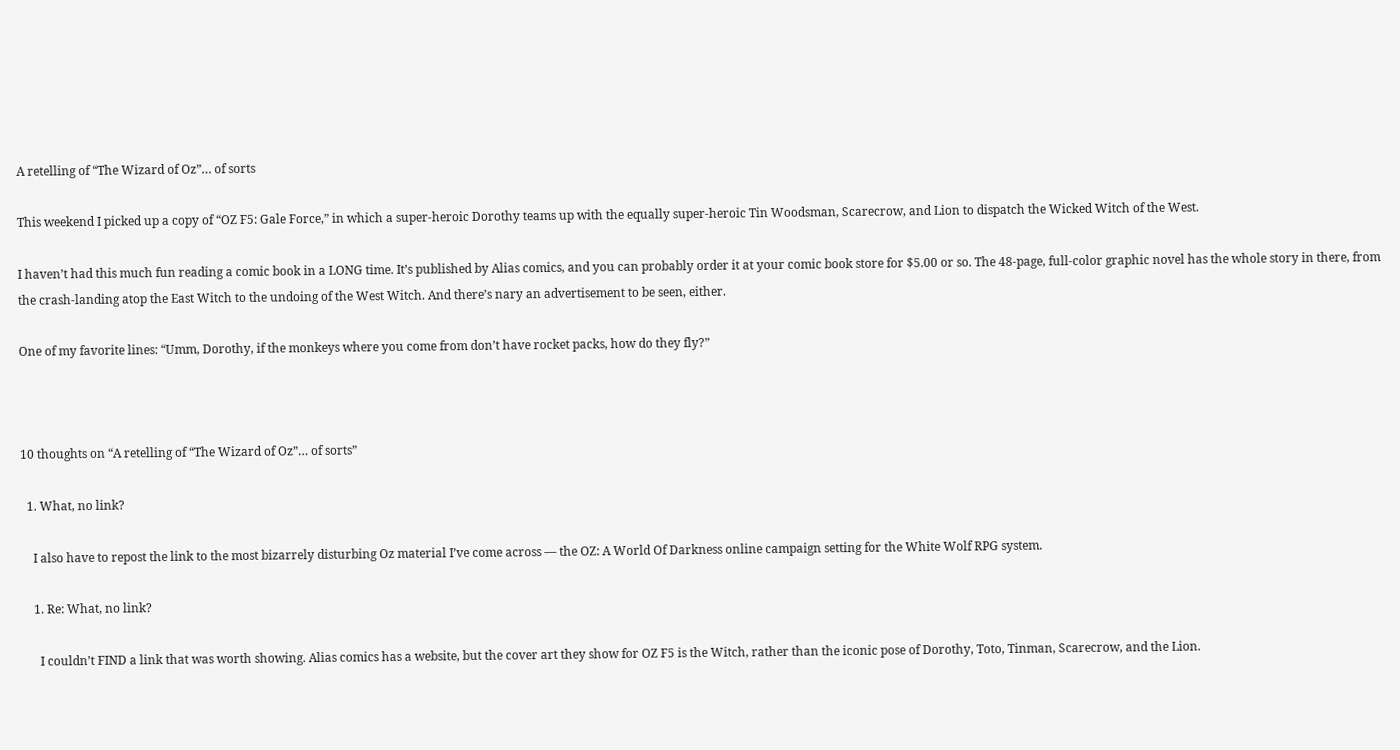A retelling of “The Wizard of Oz”… of sorts

This weekend I picked up a copy of “OZ F5: Gale Force,” in which a super-heroic Dorothy teams up with the equally super-heroic Tin Woodsman, Scarecrow, and Lion to dispatch the Wicked Witch of the West.

I haven’t had this much fun reading a comic book in a LONG time. It’s published by Alias comics, and you can probably order it at your comic book store for $5.00 or so. The 48-page, full-color graphic novel has the whole story in there, from the crash-landing atop the East Witch to the undoing of the West Witch. And there’s nary an advertisement to be seen, either.

One of my favorite lines: “Umm, Dorothy, if the monkeys where you come from don’t have rocket packs, how do they fly?”



10 thoughts on “A retelling of “The Wizard of Oz”… of sorts”

  1. What, no link?

    I also have to repost the link to the most bizarrely disturbing Oz material I’ve come across — the OZ: A World Of Darkness online campaign setting for the White Wolf RPG system.

    1. Re: What, no link?

      I couldn’t FIND a link that was worth showing. Alias comics has a website, but the cover art they show for OZ F5 is the Witch, rather than the iconic pose of Dorothy, Toto, Tinman, Scarecrow, and the Lion.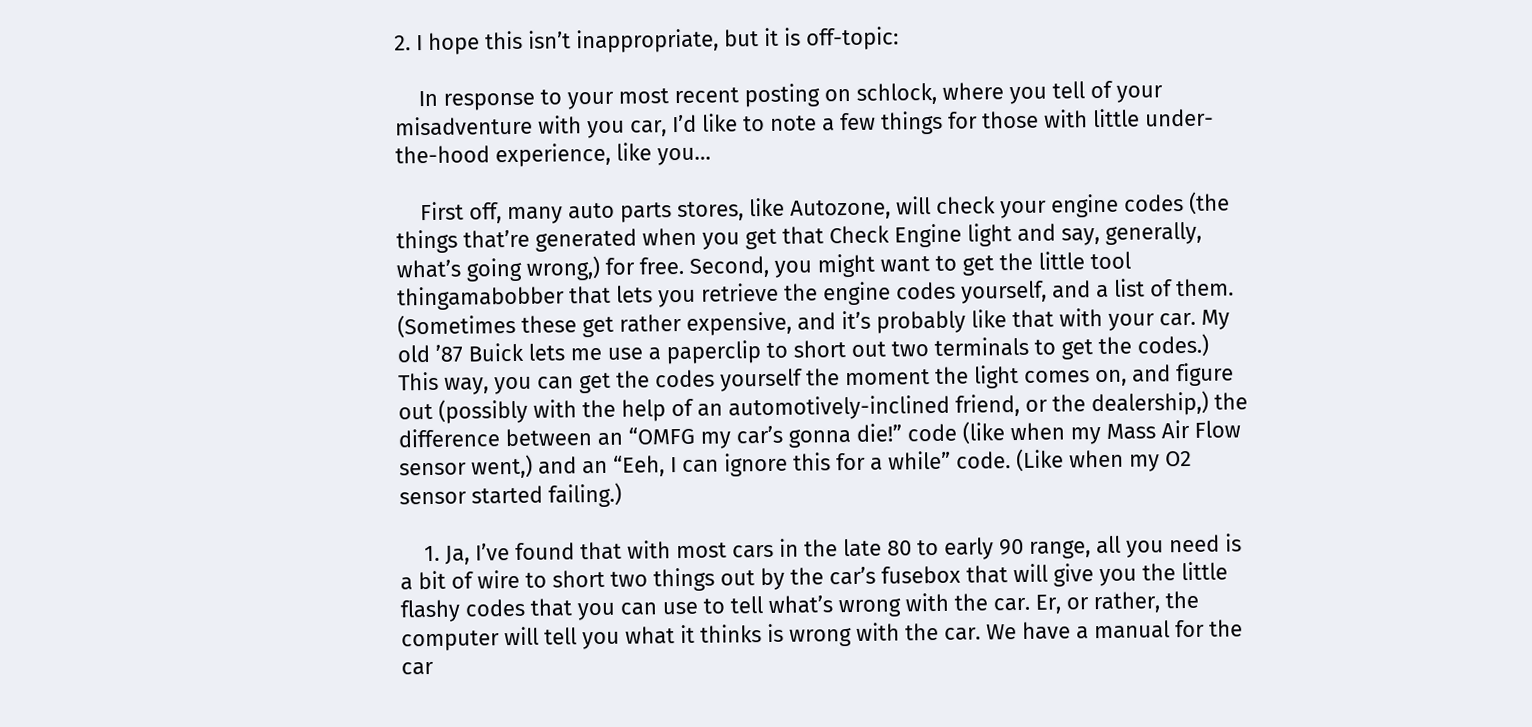2. I hope this isn’t inappropriate, but it is off-topic:

    In response to your most recent posting on schlock, where you tell of your misadventure with you car, I’d like to note a few things for those with little under-the-hood experience, like you…

    First off, many auto parts stores, like Autozone, will check your engine codes (the things that’re generated when you get that Check Engine light and say, generally, what’s going wrong,) for free. Second, you might want to get the little tool thingamabobber that lets you retrieve the engine codes yourself, and a list of them. (Sometimes these get rather expensive, and it’s probably like that with your car. My old ’87 Buick lets me use a paperclip to short out two terminals to get the codes.) This way, you can get the codes yourself the moment the light comes on, and figure out (possibly with the help of an automotively-inclined friend, or the dealership,) the difference between an “OMFG my car’s gonna die!” code (like when my Mass Air Flow sensor went,) and an “Eeh, I can ignore this for a while” code. (Like when my O2 sensor started failing.)

    1. Ja, I’ve found that with most cars in the late 80 to early 90 range, all you need is a bit of wire to short two things out by the car’s fusebox that will give you the little flashy codes that you can use to tell what’s wrong with the car. Er, or rather, the computer will tell you what it thinks is wrong with the car. We have a manual for the car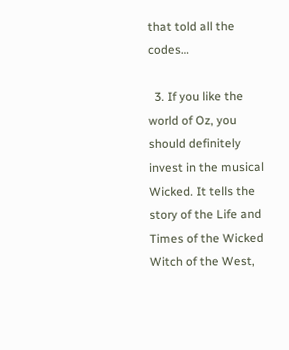that told all the codes…

  3. If you like the world of Oz, you should definitely invest in the musical Wicked. It tells the story of the Life and Times of the Wicked Witch of the West,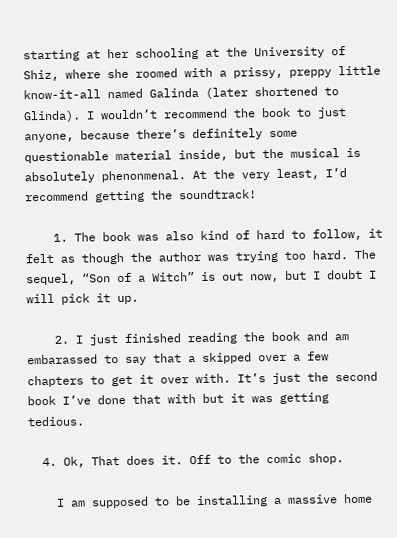starting at her schooling at the University of Shiz, where she roomed with a prissy, preppy little know-it-all named Galinda (later shortened to Glinda). I wouldn’t recommend the book to just anyone, because there’s definitely some questionable material inside, but the musical is absolutely phenonmenal. At the very least, I’d recommend getting the soundtrack!

    1. The book was also kind of hard to follow, it felt as though the author was trying too hard. The sequel, “Son of a Witch” is out now, but I doubt I will pick it up.

    2. I just finished reading the book and am embarassed to say that a skipped over a few chapters to get it over with. It’s just the second book I’ve done that with but it was getting tedious.

  4. Ok, That does it. Off to the comic shop.

    I am supposed to be installing a massive home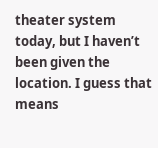theater system today, but I haven’t been given the location. I guess that means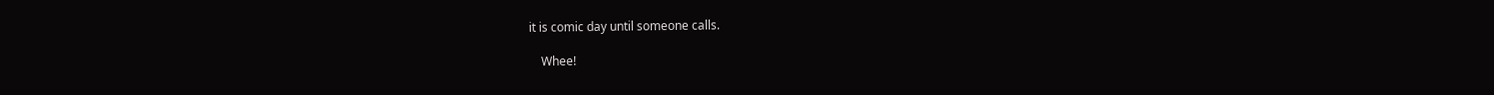it is comic day until someone calls.

    Whee!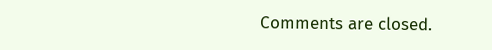Comments are closed.